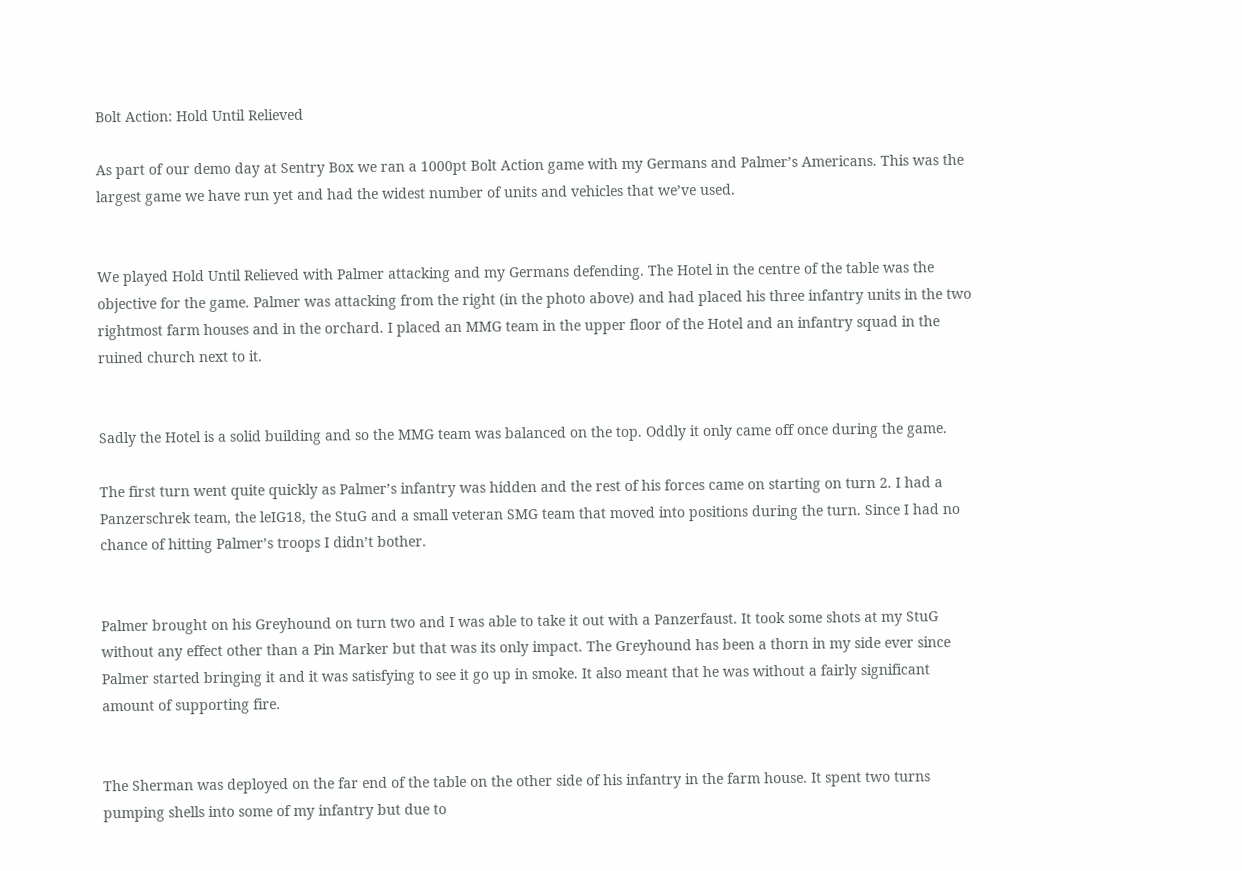Bolt Action: Hold Until Relieved

As part of our demo day at Sentry Box we ran a 1000pt Bolt Action game with my Germans and Palmer’s Americans. This was the largest game we have run yet and had the widest number of units and vehicles that we’ve used.


We played Hold Until Relieved with Palmer attacking and my Germans defending. The Hotel in the centre of the table was the objective for the game. Palmer was attacking from the right (in the photo above) and had placed his three infantry units in the two rightmost farm houses and in the orchard. I placed an MMG team in the upper floor of the Hotel and an infantry squad in the ruined church next to it.


Sadly the Hotel is a solid building and so the MMG team was balanced on the top. Oddly it only came off once during the game.

The first turn went quite quickly as Palmer’s infantry was hidden and the rest of his forces came on starting on turn 2. I had a Panzerschrek team, the leIG18, the StuG and a small veteran SMG team that moved into positions during the turn. Since I had no chance of hitting Palmer’s troops I didn’t bother.


Palmer brought on his Greyhound on turn two and I was able to take it out with a Panzerfaust. It took some shots at my StuG without any effect other than a Pin Marker but that was its only impact. The Greyhound has been a thorn in my side ever since Palmer started bringing it and it was satisfying to see it go up in smoke. It also meant that he was without a fairly significant amount of supporting fire.


The Sherman was deployed on the far end of the table on the other side of his infantry in the farm house. It spent two turns pumping shells into some of my infantry but due to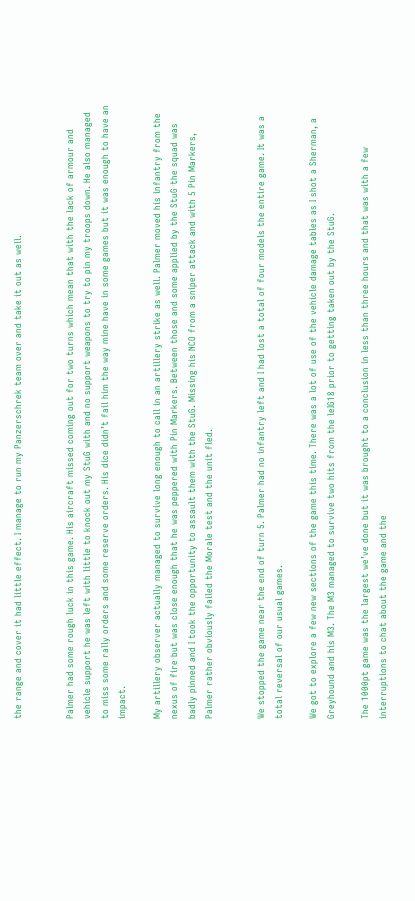the range and cover it had little effect. I manage to run my Panzerschrek team over and take it out as well.


Palmer had some rough luck in this game. His aircraft missed coming out for two turns which mean that with the lack of armour and vehicle support he was left with little to knock out my StuG with and no support weapons to try to pin my troops down. He also managed to miss some rally orders and some reserve orders. His dice didn’t fail him the way mine have in some games but it was enough to have an impact.

My artillery observer actually managed to survive long enough to call in an artillery strike as well. Palmer moved his infantry from the nexus of fire but was close enough that he was peppered with Pin Markers. Between those and some applied by the StuG the squad was badly pinned and I took the opportunity to assault them with the StuG. Missing his NCO from a sniper attack and with 5 Pin Markers, Palmer rather obviously failed the Morale test and the unit fled.


We stopped the game near the end of turn 5. Palmer had no infantry left and I had lost a total of four models the entire game. It was a total reversal of our usual games.

We got to explore a few new sections of the game this time. There was a lot of use of the vehicle damage tables as I shot a Sherman, a Greyhound and his M3. The M3 managed to survive two hits from the leIG18 prior to getting taken out by the StuG.

The 1000pt game was the largest we’ve done but it was brought to a conclusion in less than three hours and that was with a few interruptions to chat about the game and the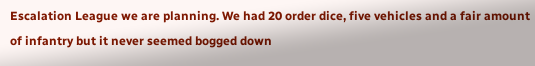Escalation League we are planning. We had 20 order dice, five vehicles and a fair amount of infantry but it never seemed bogged down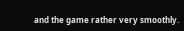and the game rather very smoothly.